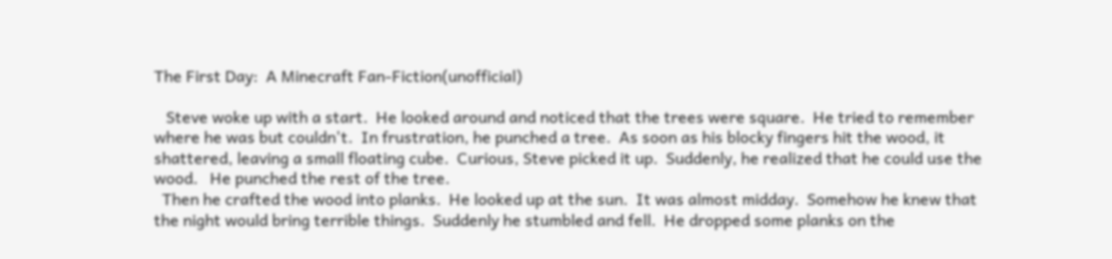The First Day:  A Minecraft Fan-Fiction(unofficial)

   Steve woke up with a start.  He looked around and noticed that the trees were square.  He tried to remember where he was but couldn't.  In frustration, he punched a tree.  As soon as his blocky fingers hit the wood, it shattered, leaving a small floating cube.  Curious, Steve picked it up.  Suddenly, he realized that he could use the wood.   He punched the rest of the tree.
  Then he crafted the wood into planks.  He looked up at the sun.  It was almost midday.  Somehow he knew that the night would bring terrible things.  Suddenly he stumbled and fell.  He dropped some planks on the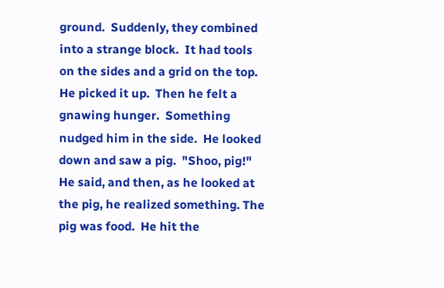ground.  Suddenly, they combined into a strange block.  It had tools on the sides and a grid on the top.  He picked it up.  Then he felt a gnawing hunger.  Something nudged him in the side.  He looked down and saw a pig.  "Shoo, pig!" He said, and then, as he looked at the pig, he realized something. The pig was food.  He hit the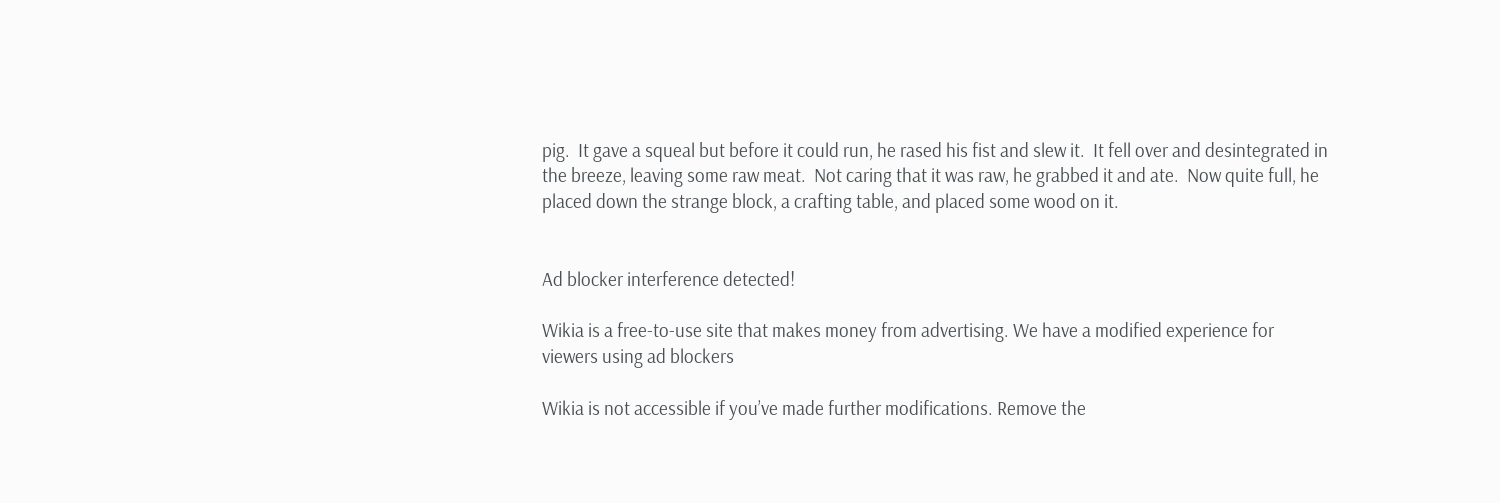pig.  It gave a squeal but before it could run, he rased his fist and slew it.  It fell over and desintegrated in the breeze, leaving some raw meat.  Not caring that it was raw, he grabbed it and ate.  Now quite full, he placed down the strange block, a crafting table, and placed some wood on it.


Ad blocker interference detected!

Wikia is a free-to-use site that makes money from advertising. We have a modified experience for viewers using ad blockers

Wikia is not accessible if you’ve made further modifications. Remove the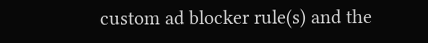custom ad blocker rule(s) and the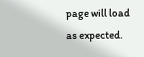page will load as expected.